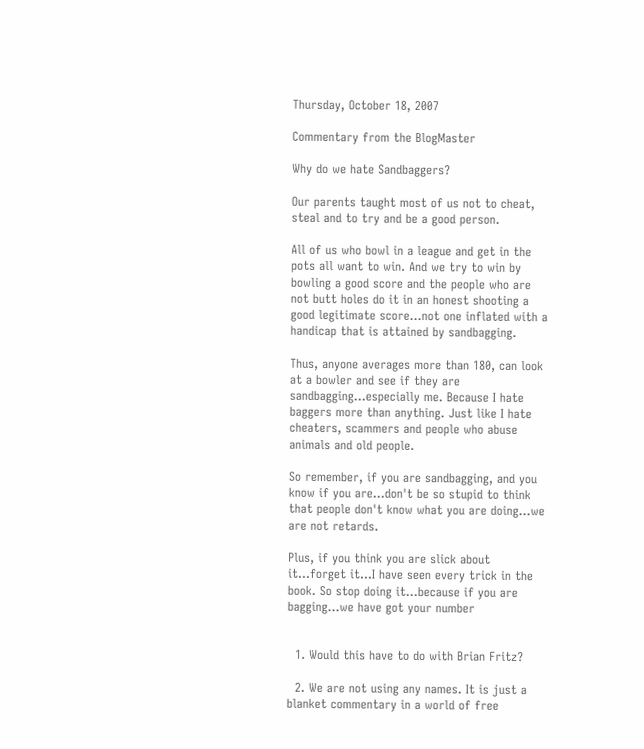Thursday, October 18, 2007

Commentary from the BlogMaster

Why do we hate Sandbaggers?

Our parents taught most of us not to cheat, steal and to try and be a good person.

All of us who bowl in a league and get in the pots all want to win. And we try to win by bowling a good score and the people who are not butt holes do it in an honest shooting a good legitimate score...not one inflated with a handicap that is attained by sandbagging.

Thus, anyone averages more than 180, can look at a bowler and see if they are sandbagging...especially me. Because I hate baggers more than anything. Just like I hate cheaters, scammers and people who abuse animals and old people.

So remember, if you are sandbagging, and you know if you are...don't be so stupid to think that people don't know what you are doing...we are not retards.

Plus, if you think you are slick about it...forget it...I have seen every trick in the book. So stop doing it...because if you are bagging...we have got your number


  1. Would this have to do with Brian Fritz?

  2. We are not using any names. It is just a blanket commentary in a world of free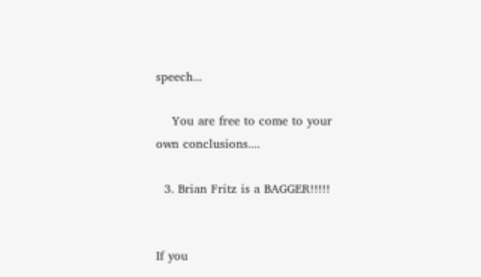speech...

    You are free to come to your own conclusions....

  3. Brian Fritz is a BAGGER!!!!!


If you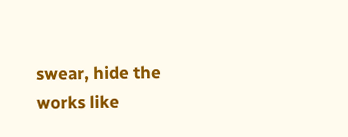swear, hide the works like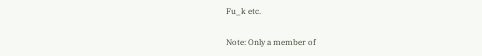Fu_k etc.

Note: Only a member of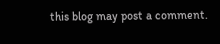this blog may post a comment.